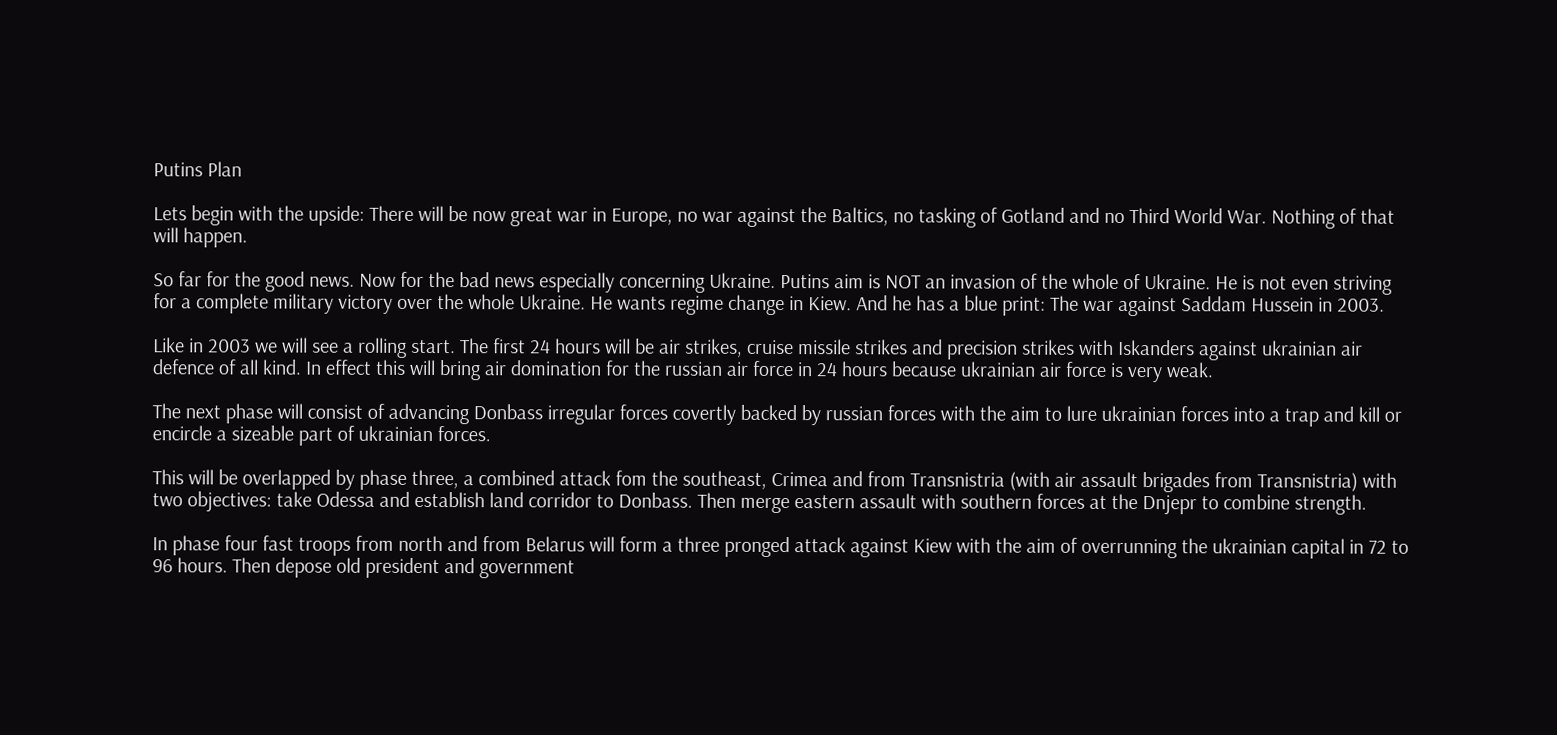Putins Plan

Lets begin with the upside: There will be now great war in Europe, no war against the Baltics, no tasking of Gotland and no Third World War. Nothing of that will happen.

So far for the good news. Now for the bad news especially concerning Ukraine. Putins aim is NOT an invasion of the whole of Ukraine. He is not even striving for a complete military victory over the whole Ukraine. He wants regime change in Kiew. And he has a blue print: The war against Saddam Hussein in 2003.

Like in 2003 we will see a rolling start. The first 24 hours will be air strikes, cruise missile strikes and precision strikes with Iskanders against ukrainian air defence of all kind. In effect this will bring air domination for the russian air force in 24 hours because ukrainian air force is very weak.

The next phase will consist of advancing Donbass irregular forces covertly backed by russian forces with the aim to lure ukrainian forces into a trap and kill or encircle a sizeable part of ukrainian forces.

This will be overlapped by phase three, a combined attack fom the southeast, Crimea and from Transnistria (with air assault brigades from Transnistria) with two objectives: take Odessa and establish land corridor to Donbass. Then merge eastern assault with southern forces at the Dnjepr to combine strength.

In phase four fast troops from north and from Belarus will form a three pronged attack against Kiew with the aim of overrunning the ukrainian capital in 72 to 96 hours. Then depose old president and government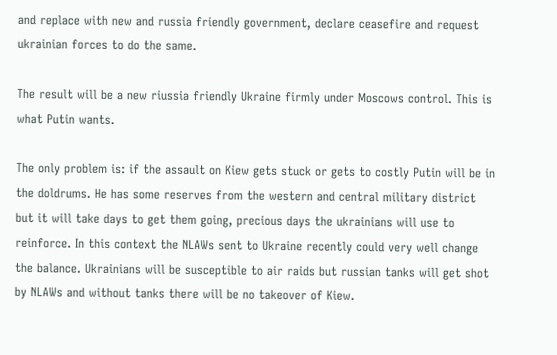and replace with new and russia friendly government, declare ceasefire and request ukrainian forces to do the same.

The result will be a new riussia friendly Ukraine firmly under Moscows control. This is what Putin wants.

The only problem is: if the assault on Kiew gets stuck or gets to costly Putin will be in the doldrums. He has some reserves from the western and central military district but it will take days to get them going, precious days the ukrainians will use to reinforce. In this context the NLAWs sent to Ukraine recently could very well change the balance. Ukrainians will be susceptible to air raids but russian tanks will get shot by NLAWs and without tanks there will be no takeover of Kiew.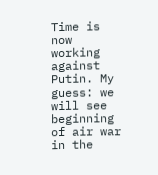Time is now working against Putin. My guess: we will see beginning of air war in the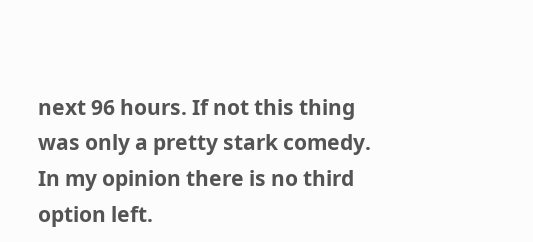next 96 hours. If not this thing was only a pretty stark comedy. In my opinion there is no third option left.